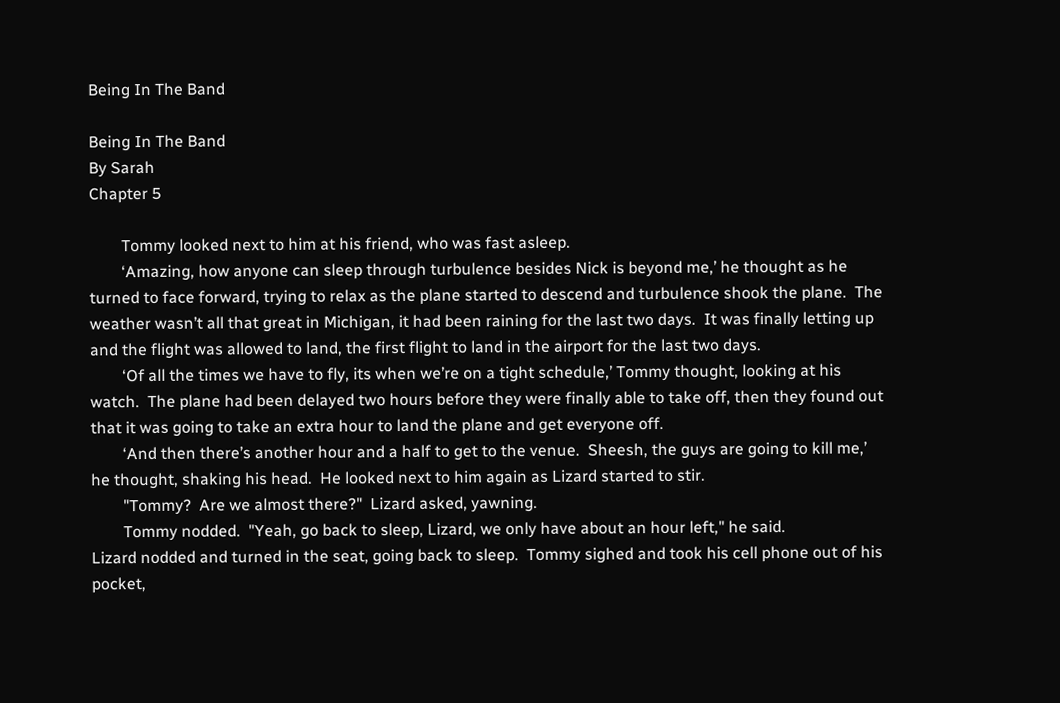Being In The Band

Being In The Band
By Sarah
Chapter 5

        Tommy looked next to him at his friend, who was fast asleep.
        ‘Amazing, how anyone can sleep through turbulence besides Nick is beyond me,’ he thought as he turned to face forward, trying to relax as the plane started to descend and turbulence shook the plane.  The weather wasn’t all that great in Michigan, it had been raining for the last two days.  It was finally letting up and the flight was allowed to land, the first flight to land in the airport for the last two days.
        ‘Of all the times we have to fly, its when we’re on a tight schedule,’ Tommy thought, looking at his watch.  The plane had been delayed two hours before they were finally able to take off, then they found out that it was going to take an extra hour to land the plane and get everyone off.
        ‘And then there’s another hour and a half to get to the venue.  Sheesh, the guys are going to kill me,’ he thought, shaking his head.  He looked next to him again as Lizard started to stir.
        "Tommy?  Are we almost there?"  Lizard asked, yawning.
        Tommy nodded.  "Yeah, go back to sleep, Lizard, we only have about an hour left," he said.
Lizard nodded and turned in the seat, going back to sleep.  Tommy sighed and took his cell phone out of his pocket,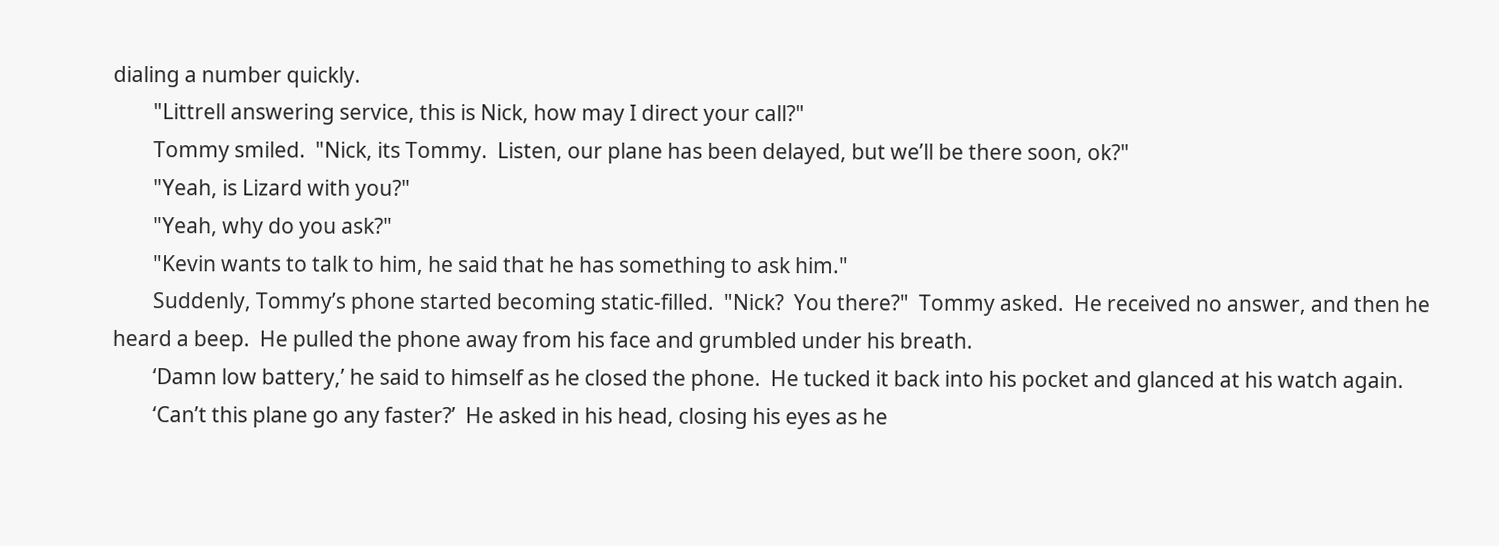dialing a number quickly.
        "Littrell answering service, this is Nick, how may I direct your call?"
        Tommy smiled.  "Nick, its Tommy.  Listen, our plane has been delayed, but we’ll be there soon, ok?"
        "Yeah, is Lizard with you?"
        "Yeah, why do you ask?"
        "Kevin wants to talk to him, he said that he has something to ask him."
        Suddenly, Tommy’s phone started becoming static-filled.  "Nick?  You there?"  Tommy asked.  He received no answer, and then he heard a beep.  He pulled the phone away from his face and grumbled under his breath.
        ‘Damn low battery,’ he said to himself as he closed the phone.  He tucked it back into his pocket and glanced at his watch again.
        ‘Can’t this plane go any faster?’  He asked in his head, closing his eyes as he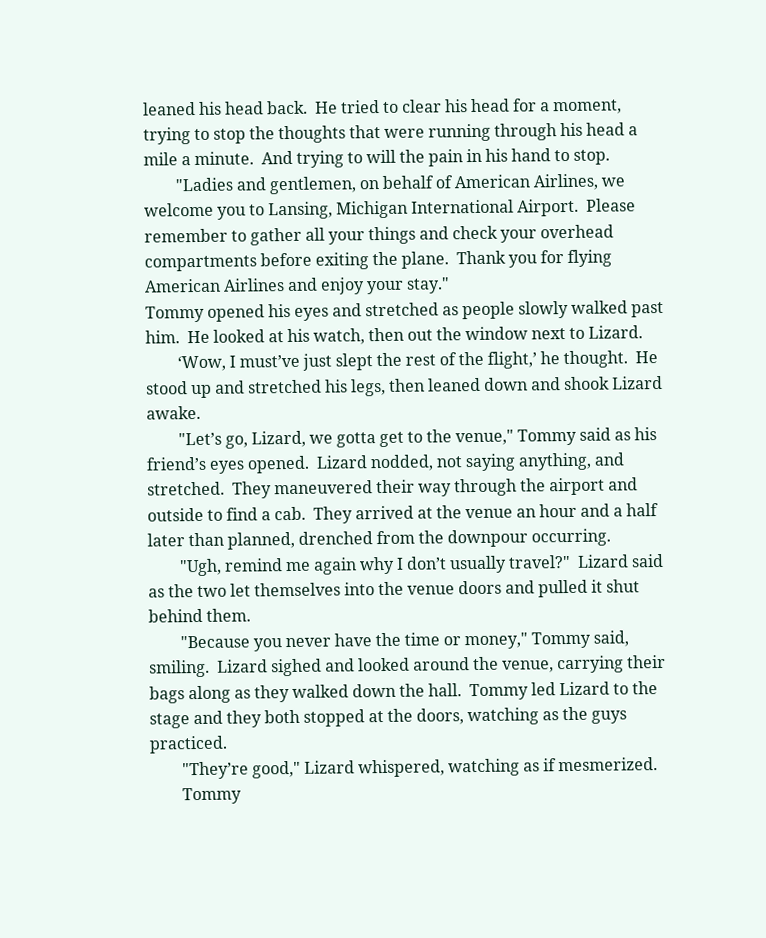leaned his head back.  He tried to clear his head for a moment, trying to stop the thoughts that were running through his head a mile a minute.  And trying to will the pain in his hand to stop.
        "Ladies and gentlemen, on behalf of American Airlines, we welcome you to Lansing, Michigan International Airport.  Please remember to gather all your things and check your overhead compartments before exiting the plane.  Thank you for flying American Airlines and enjoy your stay."
Tommy opened his eyes and stretched as people slowly walked past him.  He looked at his watch, then out the window next to Lizard.
        ‘Wow, I must’ve just slept the rest of the flight,’ he thought.  He stood up and stretched his legs, then leaned down and shook Lizard awake.
        "Let’s go, Lizard, we gotta get to the venue," Tommy said as his friend’s eyes opened.  Lizard nodded, not saying anything, and stretched.  They maneuvered their way through the airport and outside to find a cab.  They arrived at the venue an hour and a half later than planned, drenched from the downpour occurring.
        "Ugh, remind me again why I don’t usually travel?"  Lizard said as the two let themselves into the venue doors and pulled it shut behind them.
        "Because you never have the time or money," Tommy said, smiling.  Lizard sighed and looked around the venue, carrying their bags along as they walked down the hall.  Tommy led Lizard to the stage and they both stopped at the doors, watching as the guys practiced.
        "They’re good," Lizard whispered, watching as if mesmerized.
        Tommy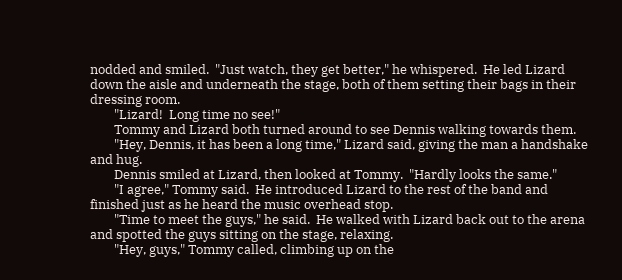nodded and smiled.  "Just watch, they get better," he whispered.  He led Lizard down the aisle and underneath the stage, both of them setting their bags in their dressing room.
        "Lizard!  Long time no see!"
        Tommy and Lizard both turned around to see Dennis walking towards them.
        "Hey, Dennis, it has been a long time," Lizard said, giving the man a handshake and hug.
        Dennis smiled at Lizard, then looked at Tommy.  "Hardly looks the same."
        "I agree," Tommy said.  He introduced Lizard to the rest of the band and finished just as he heard the music overhead stop.
        "Time to meet the guys," he said.  He walked with Lizard back out to the arena and spotted the guys sitting on the stage, relaxing.
        "Hey, guys," Tommy called, climbing up on the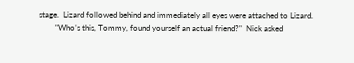stage.  Lizard followed behind and immediately all eyes were attached to Lizard.
        "Who’s this, Tommy, found yourself an actual friend?"  Nick asked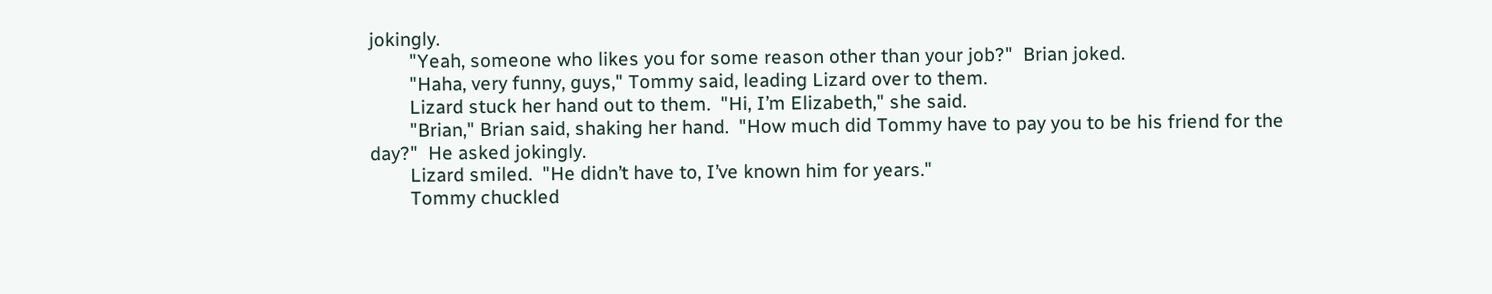jokingly.
        "Yeah, someone who likes you for some reason other than your job?"  Brian joked.
        "Haha, very funny, guys," Tommy said, leading Lizard over to them.
        Lizard stuck her hand out to them.  "Hi, I’m Elizabeth," she said.
        "Brian," Brian said, shaking her hand.  "How much did Tommy have to pay you to be his friend for the day?"  He asked jokingly.
        Lizard smiled.  "He didn’t have to, I’ve known him for years."
        Tommy chuckled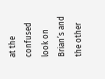at the confused look on Brian’s and the other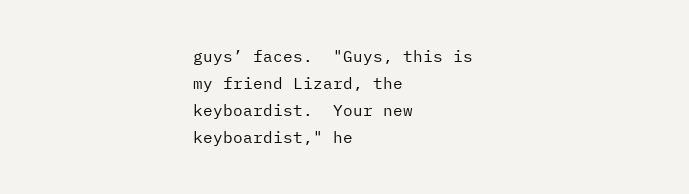guys’ faces.  "Guys, this is my friend Lizard, the keyboardist.  Your new keyboardist," he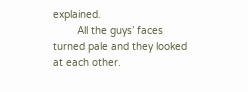explained.
        All the guys’ faces turned pale and they looked at each other.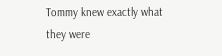Tommy knew exactly what they were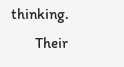thinking.
        Their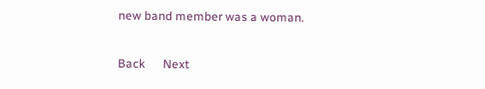new band member was a woman.

Back      Next